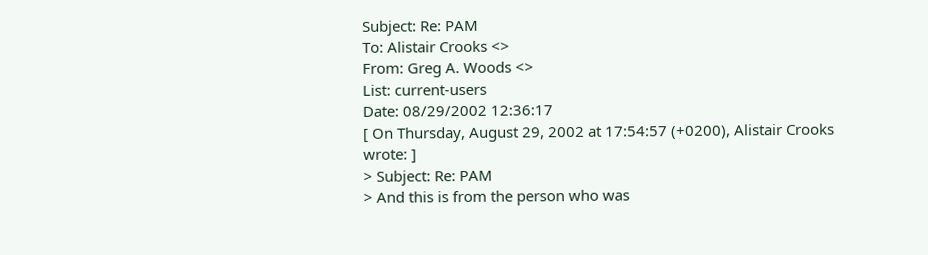Subject: Re: PAM
To: Alistair Crooks <>
From: Greg A. Woods <>
List: current-users
Date: 08/29/2002 12:36:17
[ On Thursday, August 29, 2002 at 17:54:57 (+0200), Alistair Crooks wrote: ]
> Subject: Re: PAM
> And this is from the person who was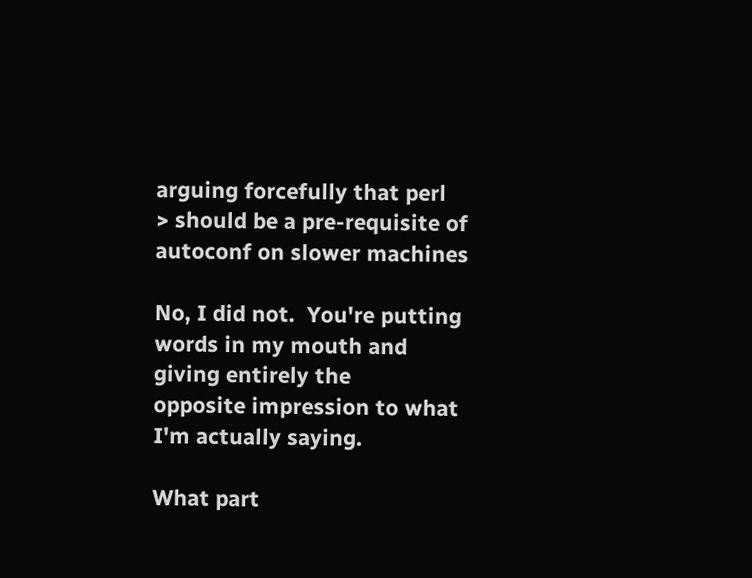arguing forcefully that perl
> should be a pre-requisite of autoconf on slower machines

No, I did not.  You're putting words in my mouth and giving entirely the
opposite impression to what I'm actually saying.

What part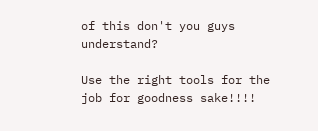of this don't you guys understand?

Use the right tools for the job for goodness sake!!!!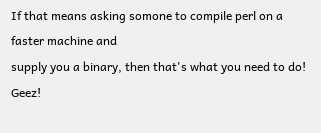If that means asking somone to compile perl on a faster machine and
supply you a binary, then that's what you need to do!  Geez!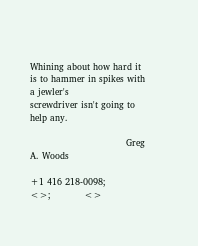Whining about how hard it is to hammer in spikes with a jewler's
screwdriver isn't going to help any.

                                Greg A. Woods

+1 416 218-0098;            <>;           <>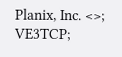Planix, Inc. <>; VE3TCP;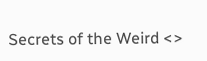Secrets of the Weird <>